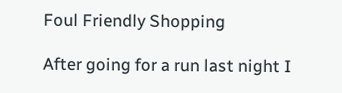Foul Friendly Shopping

After going for a run last night I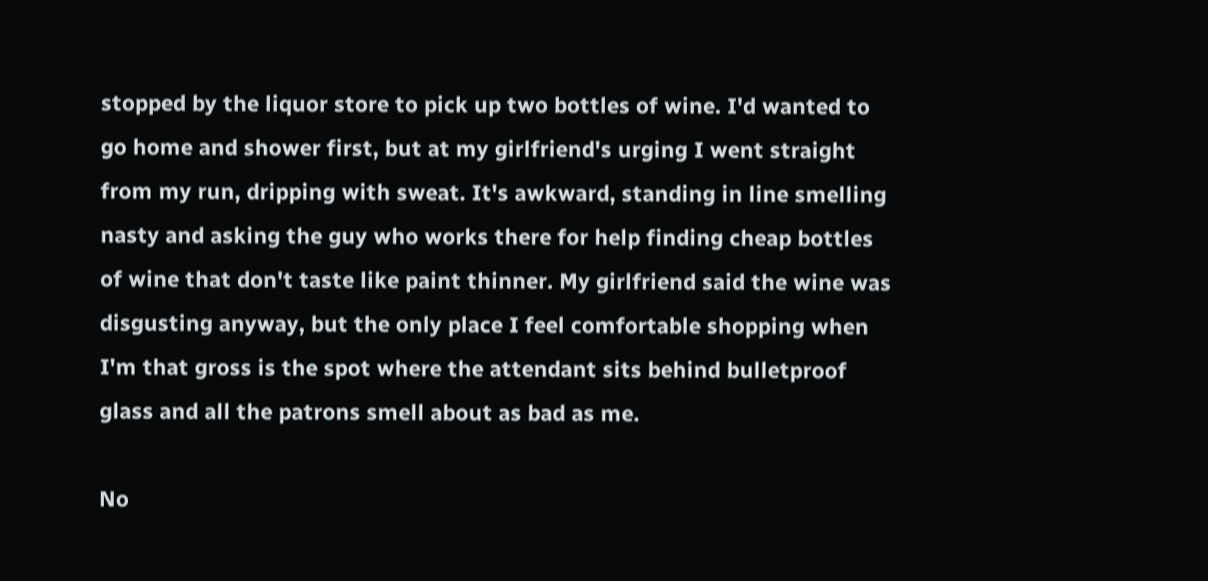stopped by the liquor store to pick up two bottles of wine. I'd wanted to go home and shower first, but at my girlfriend's urging I went straight from my run, dripping with sweat. It's awkward, standing in line smelling nasty and asking the guy who works there for help finding cheap bottles of wine that don't taste like paint thinner. My girlfriend said the wine was disgusting anyway, but the only place I feel comfortable shopping when I'm that gross is the spot where the attendant sits behind bulletproof glass and all the patrons smell about as bad as me.

No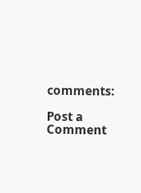comments:

Post a Comment